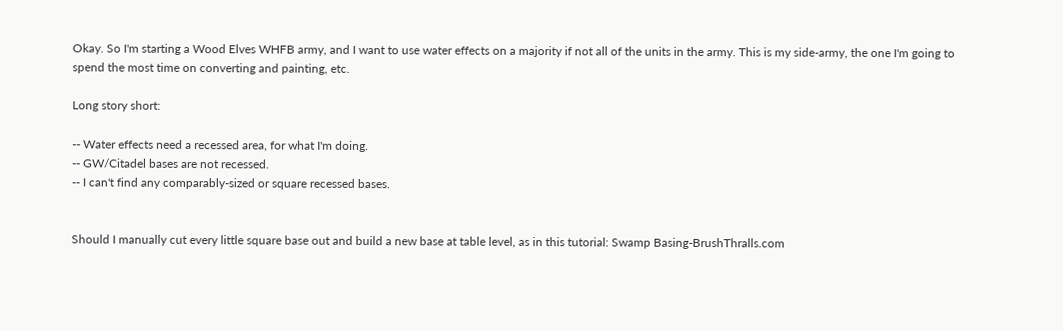Okay. So I'm starting a Wood Elves WHFB army, and I want to use water effects on a majority if not all of the units in the army. This is my side-army, the one I'm going to spend the most time on converting and painting, etc.

Long story short:

-- Water effects need a recessed area, for what I'm doing.
-- GW/Citadel bases are not recessed.
-- I can't find any comparably-sized or square recessed bases.


Should I manually cut every little square base out and build a new base at table level, as in this tutorial: Swamp Basing-BrushThralls.com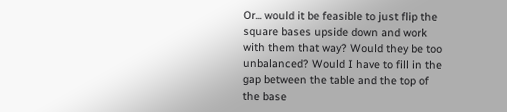Or... would it be feasible to just flip the square bases upside down and work with them that way? Would they be too unbalanced? Would I have to fill in the gap between the table and the top of the base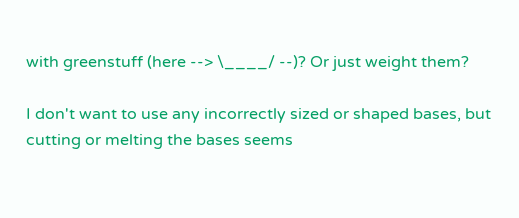with greenstuff (here --> \____/ --)? Or just weight them?

I don't want to use any incorrectly sized or shaped bases, but cutting or melting the bases seems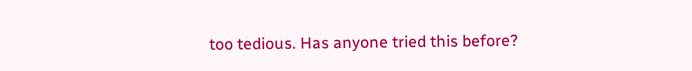too tedious. Has anyone tried this before?